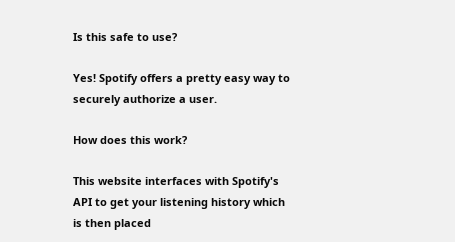Is this safe to use?

Yes! Spotify offers a pretty easy way to securely authorize a user.

How does this work?

This website interfaces with Spotify's API to get your listening history which is then placed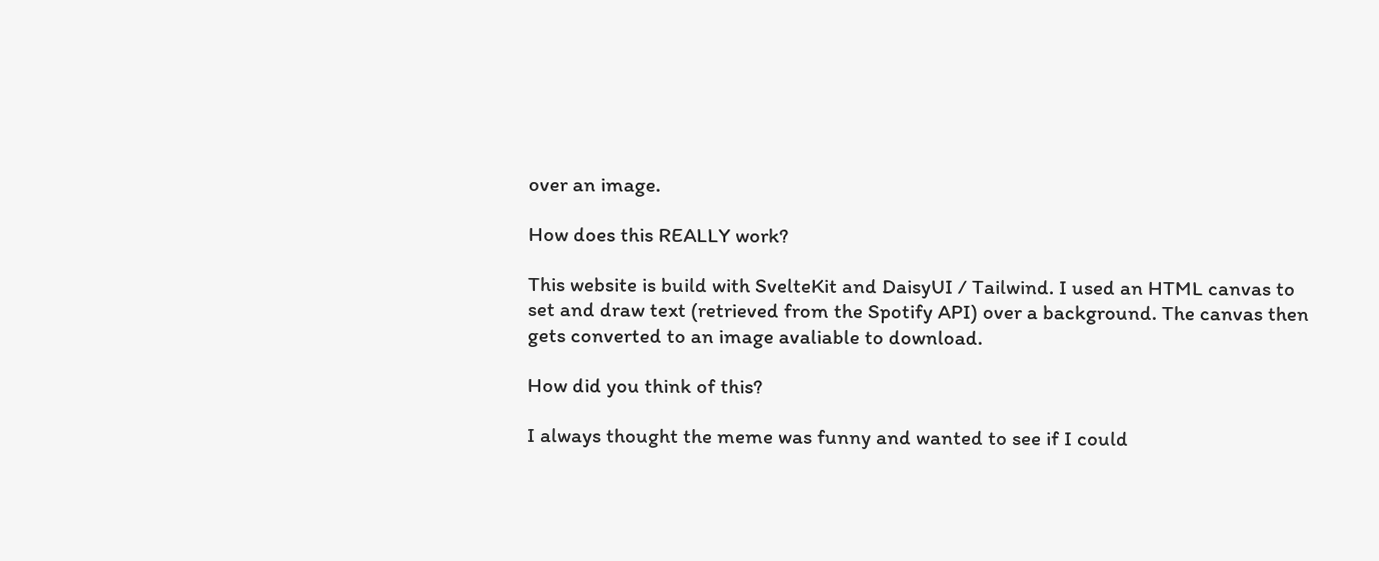over an image.

How does this REALLY work?

This website is build with SvelteKit and DaisyUI / Tailwind. I used an HTML canvas to set and draw text (retrieved from the Spotify API) over a background. The canvas then gets converted to an image avaliable to download.

How did you think of this?

I always thought the meme was funny and wanted to see if I could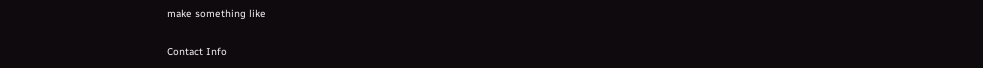make something like

Contact Info